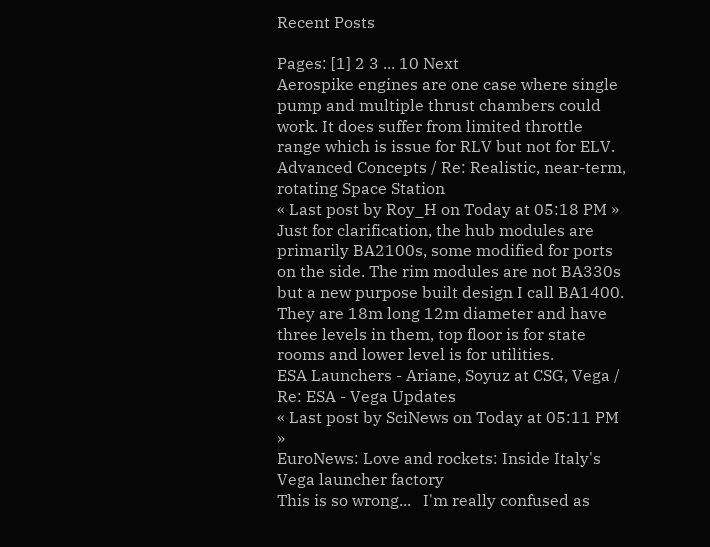Recent Posts

Pages: [1] 2 3 ... 10 Next
Aerospike engines are one case where single pump and multiple thrust chambers could work. It does suffer from limited throttle range which is issue for RLV but not for ELV.
Advanced Concepts / Re: Realistic, near-term, rotating Space Station
« Last post by Roy_H on Today at 05:18 PM »
Just for clarification, the hub modules are primarily BA2100s, some modified for ports on the side. The rim modules are not BA330s but a new purpose built design I call BA1400. They are 18m long 12m diameter and have three levels in them, top floor is for state rooms and lower level is for utilities.
ESA Launchers - Ariane, Soyuz at CSG, Vega / Re: ESA - Vega Updates
« Last post by SciNews on Today at 05:11 PM »
EuroNews: Love and rockets: Inside Italy's Vega launcher factory
This is so wrong...   I'm really confused as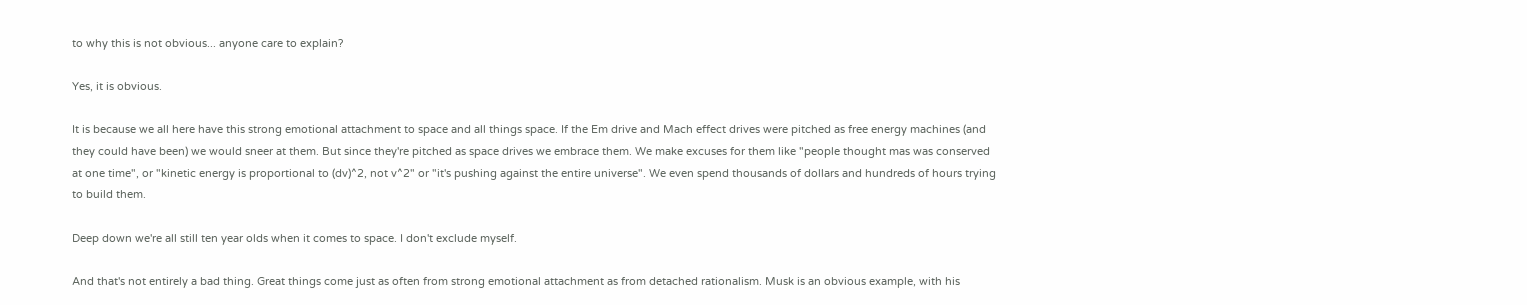to why this is not obvious... anyone care to explain?

Yes, it is obvious.

It is because we all here have this strong emotional attachment to space and all things space. If the Em drive and Mach effect drives were pitched as free energy machines (and they could have been) we would sneer at them. But since they're pitched as space drives we embrace them. We make excuses for them like "people thought mas was conserved at one time", or "kinetic energy is proportional to (dv)^2, not v^2" or "it's pushing against the entire universe". We even spend thousands of dollars and hundreds of hours trying to build them.

Deep down we're all still ten year olds when it comes to space. I don't exclude myself.

And that's not entirely a bad thing. Great things come just as often from strong emotional attachment as from detached rationalism. Musk is an obvious example, with his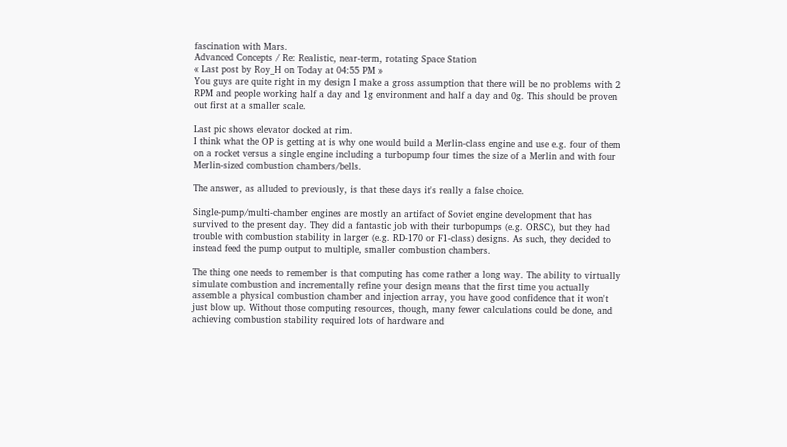fascination with Mars.
Advanced Concepts / Re: Realistic, near-term, rotating Space Station
« Last post by Roy_H on Today at 04:55 PM »
You guys are quite right in my design I make a gross assumption that there will be no problems with 2 RPM and people working half a day and 1g environment and half a day and 0g. This should be proven out first at a smaller scale.

Last pic shows elevator docked at rim.
I think what the OP is getting at is why one would build a Merlin-class engine and use e.g. four of them on a rocket versus a single engine including a turbopump four times the size of a Merlin and with four Merlin-sized combustion chambers/bells.

The answer, as alluded to previously, is that these days it's really a false choice.

Single-pump/multi-chamber engines are mostly an artifact of Soviet engine development that has survived to the present day. They did a fantastic job with their turbopumps (e.g. ORSC), but they had trouble with combustion stability in larger (e.g. RD-170 or F1-class) designs. As such, they decided to instead feed the pump output to multiple, smaller combustion chambers.

The thing one needs to remember is that computing has come rather a long way. The ability to virtually simulate combustion and incrementally refine your design means that the first time you actually assemble a physical combustion chamber and injection array, you have good confidence that it won't just blow up. Without those computing resources, though, many fewer calculations could be done, and achieving combustion stability required lots of hardware and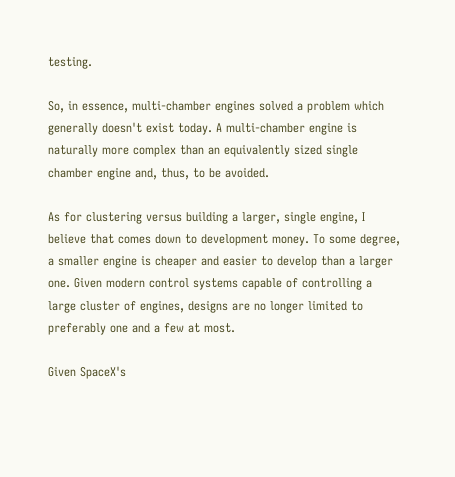testing.

So, in essence, multi-chamber engines solved a problem which generally doesn't exist today. A multi-chamber engine is naturally more complex than an equivalently sized single chamber engine and, thus, to be avoided.

As for clustering versus building a larger, single engine, I believe that comes down to development money. To some degree, a smaller engine is cheaper and easier to develop than a larger one. Given modern control systems capable of controlling a large cluster of engines, designs are no longer limited to preferably one and a few at most.

Given SpaceX's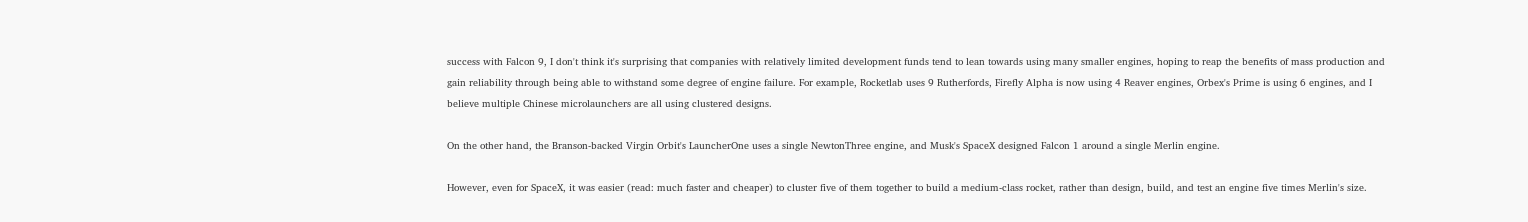success with Falcon 9, I don't think it's surprising that companies with relatively limited development funds tend to lean towards using many smaller engines, hoping to reap the benefits of mass production and gain reliability through being able to withstand some degree of engine failure. For example, Rocketlab uses 9 Rutherfords, Firefly Alpha is now using 4 Reaver engines, Orbex's Prime is using 6 engines, and I believe multiple Chinese microlaunchers are all using clustered designs.

On the other hand, the Branson-backed Virgin Orbit's LauncherOne uses a single NewtonThree engine, and Musk's SpaceX designed Falcon 1 around a single Merlin engine.

However, even for SpaceX, it was easier (read: much faster and cheaper) to cluster five of them together to build a medium-class rocket, rather than design, build, and test an engine five times Merlin's size.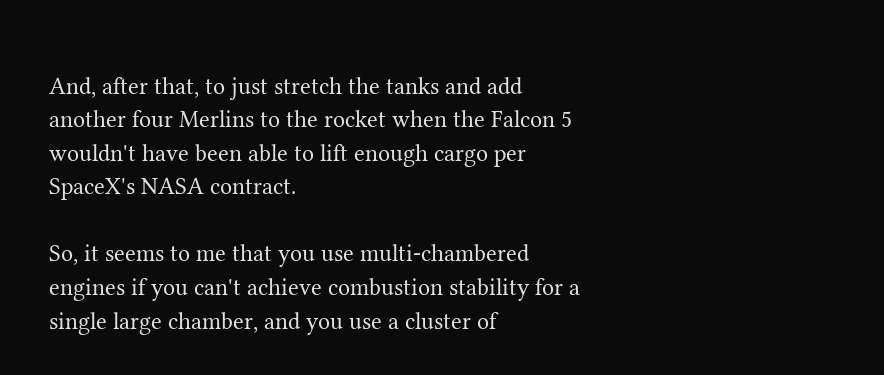And, after that, to just stretch the tanks and add another four Merlins to the rocket when the Falcon 5 wouldn't have been able to lift enough cargo per SpaceX's NASA contract.

So, it seems to me that you use multi-chambered engines if you can't achieve combustion stability for a single large chamber, and you use a cluster of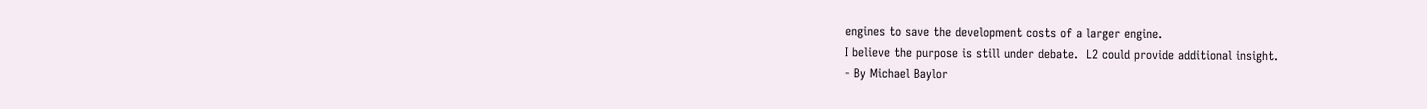engines to save the development costs of a larger engine.
I believe the purpose is still under debate.  L2 could provide additional insight.
- By Michael Baylor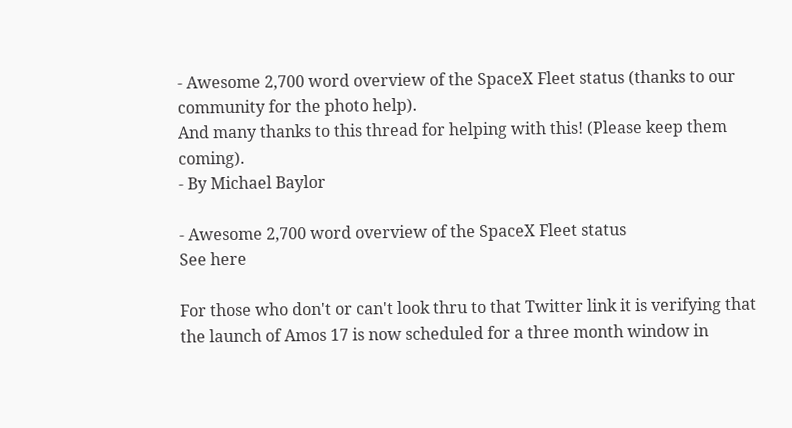- Awesome 2,700 word overview of the SpaceX Fleet status (thanks to our community for the photo help).
And many thanks to this thread for helping with this! (Please keep them coming).
- By Michael Baylor

- Awesome 2,700 word overview of the SpaceX Fleet status
See here

For those who don't or can't look thru to that Twitter link it is verifying that the launch of Amos 17 is now scheduled for a three month window in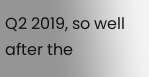Q2 2019, so well after the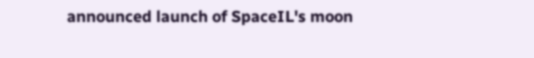announced launch of SpaceIL's moon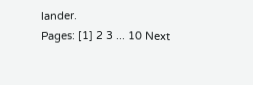lander.
Pages: [1] 2 3 ... 10 Next